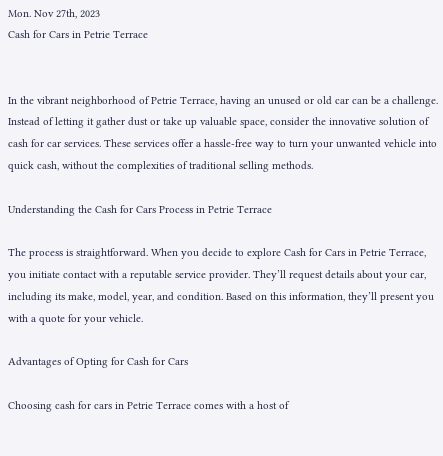Mon. Nov 27th, 2023
Cash for Cars in Petrie Terrace


In the vibrant neighborhood of Petrie Terrace, having an unused or old car can be a challenge. Instead of letting it gather dust or take up valuable space, consider the innovative solution of cash for car services. These services offer a hassle-free way to turn your unwanted vehicle into quick cash, without the complexities of traditional selling methods.

Understanding the Cash for Cars Process in Petrie Terrace

The process is straightforward. When you decide to explore Cash for Cars in Petrie Terrace, you initiate contact with a reputable service provider. They’ll request details about your car, including its make, model, year, and condition. Based on this information, they’ll present you with a quote for your vehicle.

Advantages of Opting for Cash for Cars

Choosing cash for cars in Petrie Terrace comes with a host of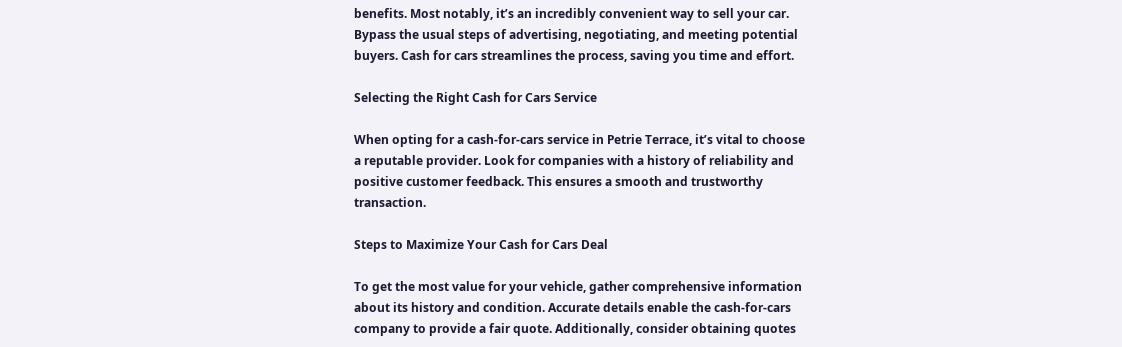benefits. Most notably, it’s an incredibly convenient way to sell your car. Bypass the usual steps of advertising, negotiating, and meeting potential buyers. Cash for cars streamlines the process, saving you time and effort.

Selecting the Right Cash for Cars Service

When opting for a cash-for-cars service in Petrie Terrace, it’s vital to choose a reputable provider. Look for companies with a history of reliability and positive customer feedback. This ensures a smooth and trustworthy transaction.

Steps to Maximize Your Cash for Cars Deal

To get the most value for your vehicle, gather comprehensive information about its history and condition. Accurate details enable the cash-for-cars company to provide a fair quote. Additionally, consider obtaining quotes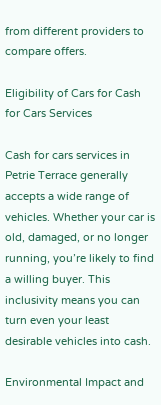from different providers to compare offers.

Eligibility of Cars for Cash for Cars Services

Cash for cars services in Petrie Terrace generally accepts a wide range of vehicles. Whether your car is old, damaged, or no longer running, you’re likely to find a willing buyer. This inclusivity means you can turn even your least desirable vehicles into cash.

Environmental Impact and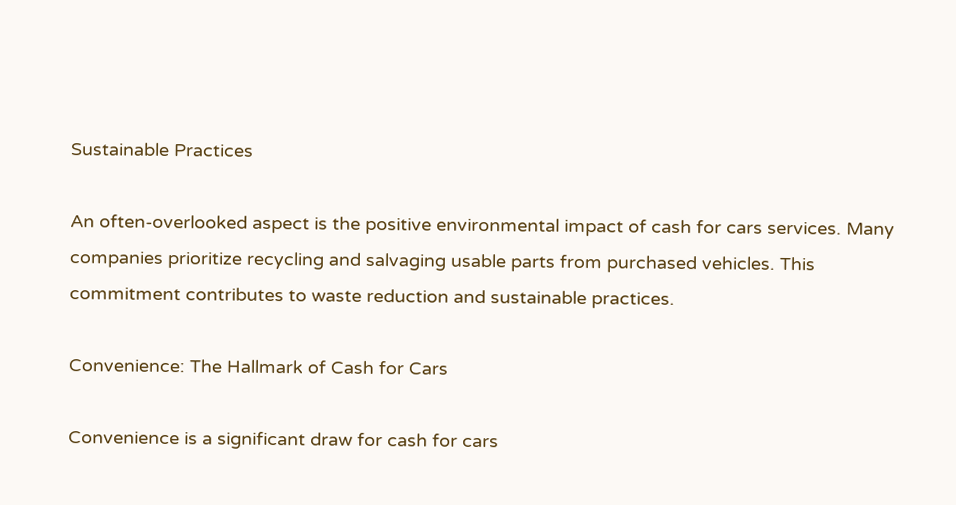Sustainable Practices

An often-overlooked aspect is the positive environmental impact of cash for cars services. Many companies prioritize recycling and salvaging usable parts from purchased vehicles. This commitment contributes to waste reduction and sustainable practices.

Convenience: The Hallmark of Cash for Cars

Convenience is a significant draw for cash for cars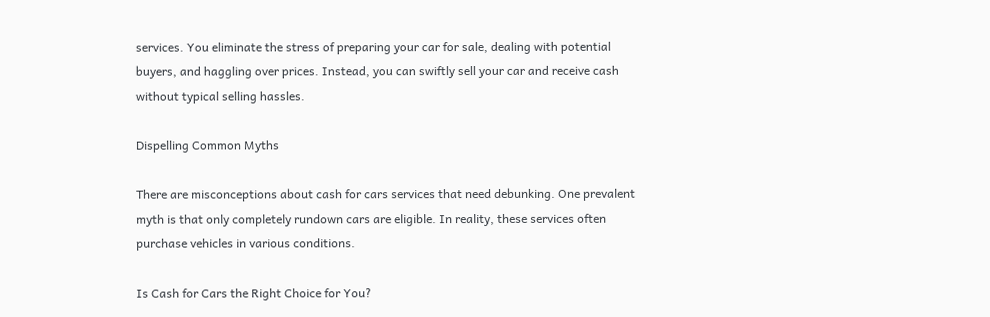services. You eliminate the stress of preparing your car for sale, dealing with potential buyers, and haggling over prices. Instead, you can swiftly sell your car and receive cash without typical selling hassles.

Dispelling Common Myths

There are misconceptions about cash for cars services that need debunking. One prevalent myth is that only completely rundown cars are eligible. In reality, these services often purchase vehicles in various conditions.

Is Cash for Cars the Right Choice for You?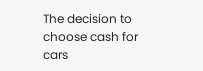The decision to choose cash for cars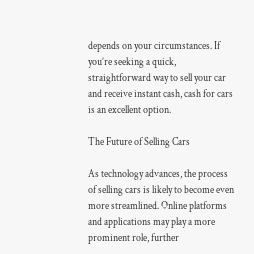depends on your circumstances. If you’re seeking a quick, straightforward way to sell your car and receive instant cash, cash for cars is an excellent option.

The Future of Selling Cars

As technology advances, the process of selling cars is likely to become even more streamlined. Online platforms and applications may play a more prominent role, further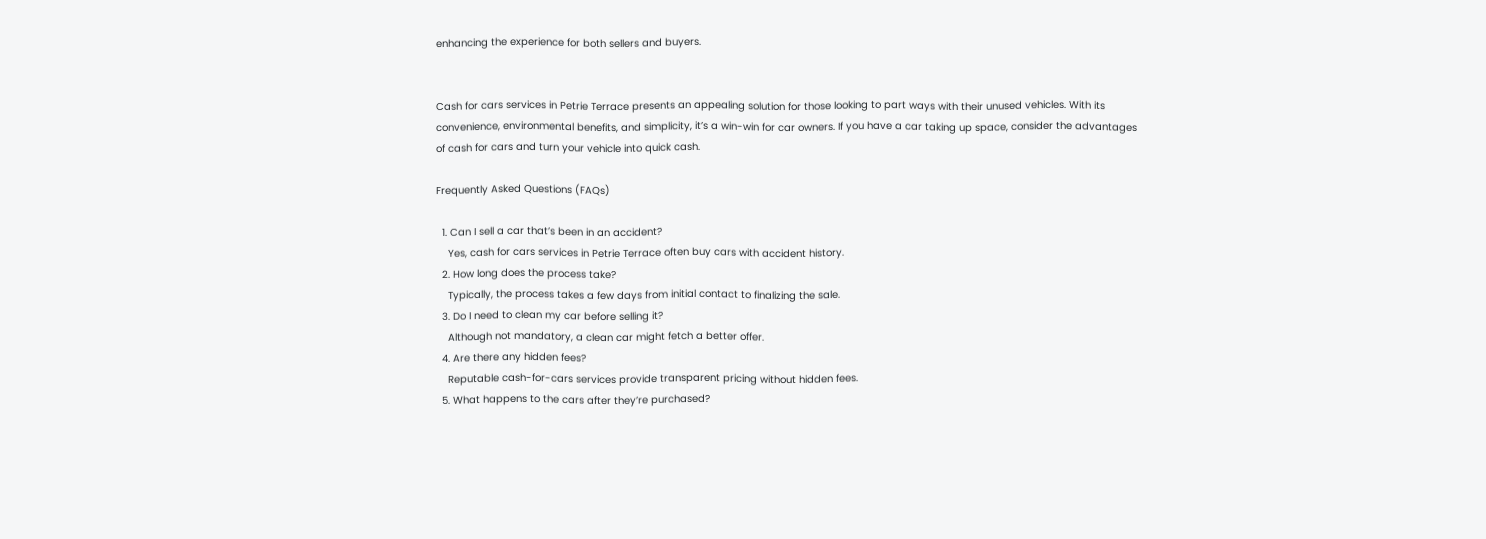enhancing the experience for both sellers and buyers.


Cash for cars services in Petrie Terrace presents an appealing solution for those looking to part ways with their unused vehicles. With its convenience, environmental benefits, and simplicity, it’s a win-win for car owners. If you have a car taking up space, consider the advantages of cash for cars and turn your vehicle into quick cash.

Frequently Asked Questions (FAQs)

  1. Can I sell a car that’s been in an accident?
    Yes, cash for cars services in Petrie Terrace often buy cars with accident history.
  2. How long does the process take?
    Typically, the process takes a few days from initial contact to finalizing the sale.
  3. Do I need to clean my car before selling it?
    Although not mandatory, a clean car might fetch a better offer.
  4. Are there any hidden fees?
    Reputable cash-for-cars services provide transparent pricing without hidden fees.
  5. What happens to the cars after they’re purchased?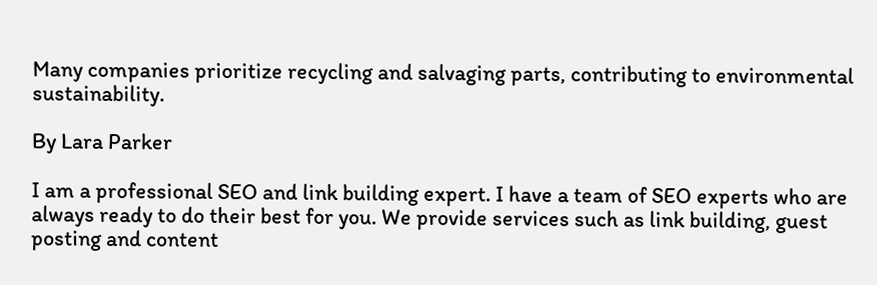Many companies prioritize recycling and salvaging parts, contributing to environmental sustainability.

By Lara Parker

I am a professional SEO and link building expert. I have a team of SEO experts who are always ready to do their best for you. We provide services such as link building, guest posting and content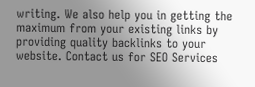writing. We also help you in getting the maximum from your existing links by providing quality backlinks to your website. Contact us for SEO Services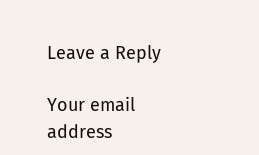Leave a Reply

Your email address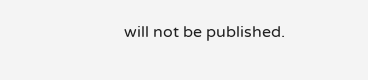will not be published.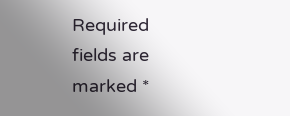Required fields are marked *